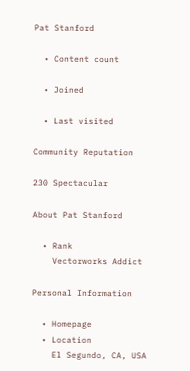Pat Stanford

  • Content count

  • Joined

  • Last visited

Community Reputation

230 Spectacular

About Pat Stanford

  • Rank
    Vectorworks Addict

Personal Information

  • Homepage
  • Location
    El Segundo, CA, USA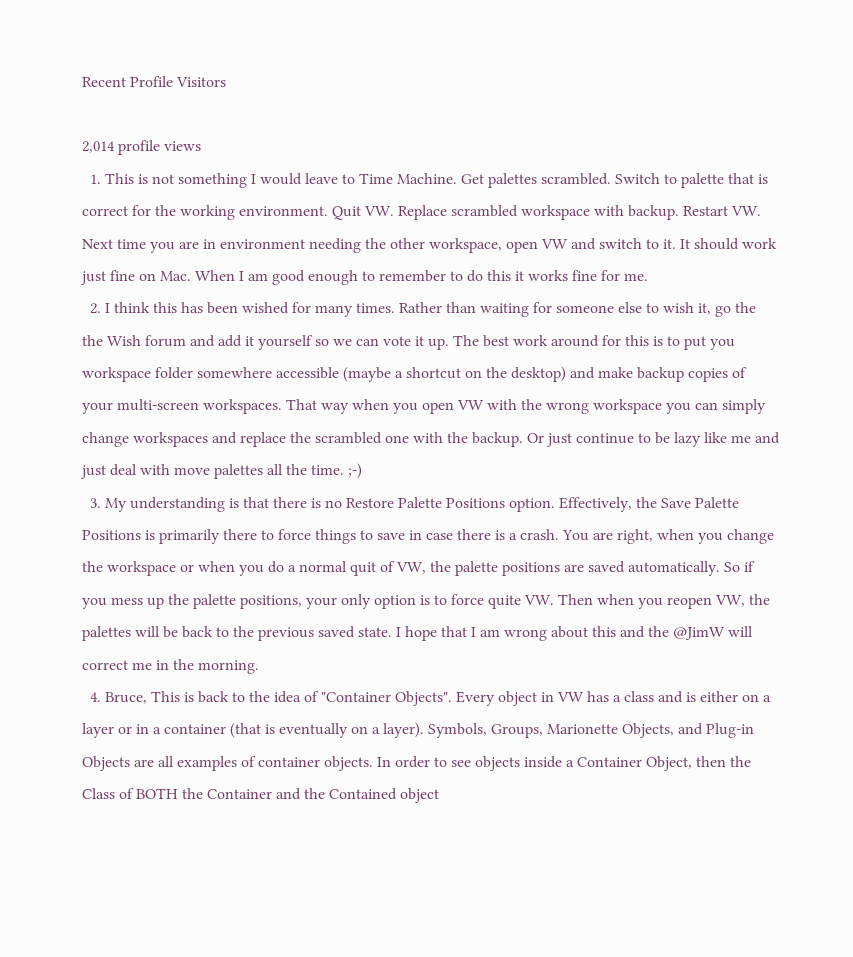Recent Profile Visitors

2,014 profile views
  1. This is not something I would leave to Time Machine. Get palettes scrambled. Switch to palette that is correct for the working environment. Quit VW. Replace scrambled workspace with backup. Restart VW. Next time you are in environment needing the other workspace, open VW and switch to it. It should work just fine on Mac. When I am good enough to remember to do this it works fine for me.
  2. I think this has been wished for many times. Rather than waiting for someone else to wish it, go the the Wish forum and add it yourself so we can vote it up. The best work around for this is to put you workspace folder somewhere accessible (maybe a shortcut on the desktop) and make backup copies of your multi-screen workspaces. That way when you open VW with the wrong workspace you can simply change workspaces and replace the scrambled one with the backup. Or just continue to be lazy like me and just deal with move palettes all the time. ;-)
  3. My understanding is that there is no Restore Palette Positions option. Effectively, the Save Palette Positions is primarily there to force things to save in case there is a crash. You are right, when you change the workspace or when you do a normal quit of VW, the palette positions are saved automatically. So if you mess up the palette positions, your only option is to force quite VW. Then when you reopen VW, the palettes will be back to the previous saved state. I hope that I am wrong about this and the @JimW will correct me in the morning.
  4. Bruce, This is back to the idea of "Container Objects". Every object in VW has a class and is either on a layer or in a container (that is eventually on a layer). Symbols, Groups, Marionette Objects, and Plug-in Objects are all examples of container objects. In order to see objects inside a Container Object, then the Class of BOTH the Container and the Contained object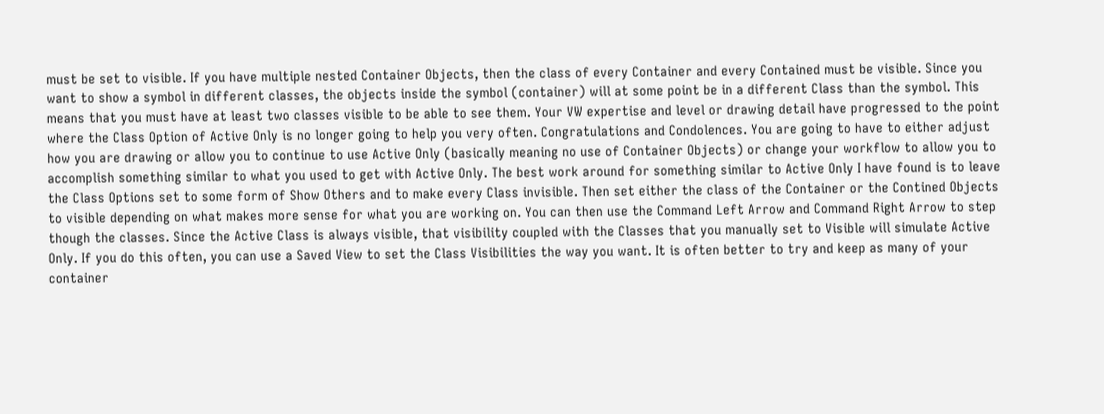must be set to visible. If you have multiple nested Container Objects, then the class of every Container and every Contained must be visible. Since you want to show a symbol in different classes, the objects inside the symbol (container) will at some point be in a different Class than the symbol. This means that you must have at least two classes visible to be able to see them. Your VW expertise and level or drawing detail have progressed to the point where the Class Option of Active Only is no longer going to help you very often. Congratulations and Condolences. You are going to have to either adjust how you are drawing or allow you to continue to use Active Only (basically meaning no use of Container Objects) or change your workflow to allow you to accomplish something similar to what you used to get with Active Only. The best work around for something similar to Active Only I have found is to leave the Class Options set to some form of Show Others and to make every Class invisible. Then set either the class of the Container or the Contined Objects to visible depending on what makes more sense for what you are working on. You can then use the Command Left Arrow and Command Right Arrow to step though the classes. Since the Active Class is always visible, that visibility coupled with the Classes that you manually set to Visible will simulate Active Only. If you do this often, you can use a Saved View to set the Class Visibilities the way you want. It is often better to try and keep as many of your container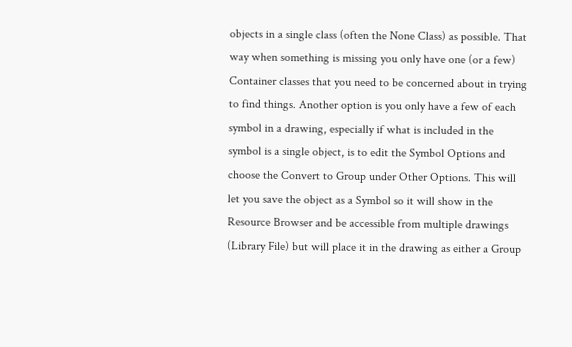objects in a single class (often the None Class) as possible. That way when something is missing you only have one (or a few) Container classes that you need to be concerned about in trying to find things. Another option is you only have a few of each symbol in a drawing, especially if what is included in the symbol is a single object, is to edit the Symbol Options and choose the Convert to Group under Other Options. This will let you save the object as a Symbol so it will show in the Resource Browser and be accessible from multiple drawings (Library File) but will place it in the drawing as either a Group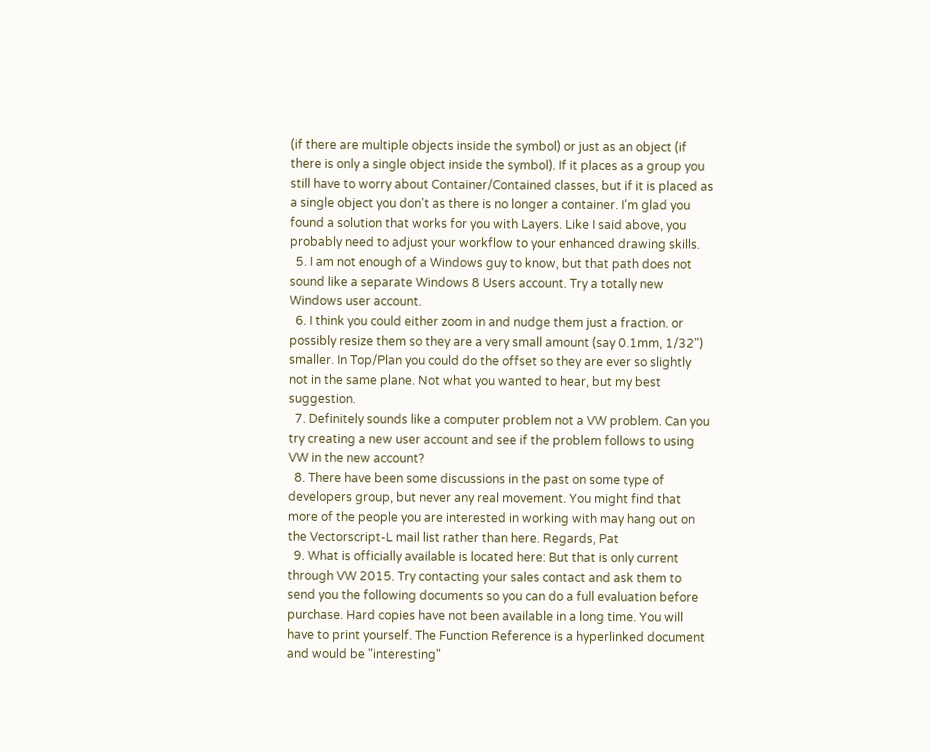(if there are multiple objects inside the symbol) or just as an object (if there is only a single object inside the symbol). If it places as a group you still have to worry about Container/Contained classes, but if it is placed as a single object you don't as there is no longer a container. I'm glad you found a solution that works for you with Layers. Like I said above, you probably need to adjust your workflow to your enhanced drawing skills.
  5. I am not enough of a Windows guy to know, but that path does not sound like a separate Windows 8 Users account. Try a totally new Windows user account.
  6. I think you could either zoom in and nudge them just a fraction. or possibly resize them so they are a very small amount (say 0.1mm, 1/32") smaller. In Top/Plan you could do the offset so they are ever so slightly not in the same plane. Not what you wanted to hear, but my best suggestion.
  7. Definitely sounds like a computer problem not a VW problem. Can you try creating a new user account and see if the problem follows to using VW in the new account?
  8. There have been some discussions in the past on some type of developers group, but never any real movement. You might find that more of the people you are interested in working with may hang out on the Vectorscript-L mail list rather than here. Regards, Pat
  9. What is officially available is located here: But that is only current through VW 2015. Try contacting your sales contact and ask them to send you the following documents so you can do a full evaluation before purchase. Hard copies have not been available in a long time. You will have to print yourself. The Function Reference is a hyperlinked document and would be "interesting"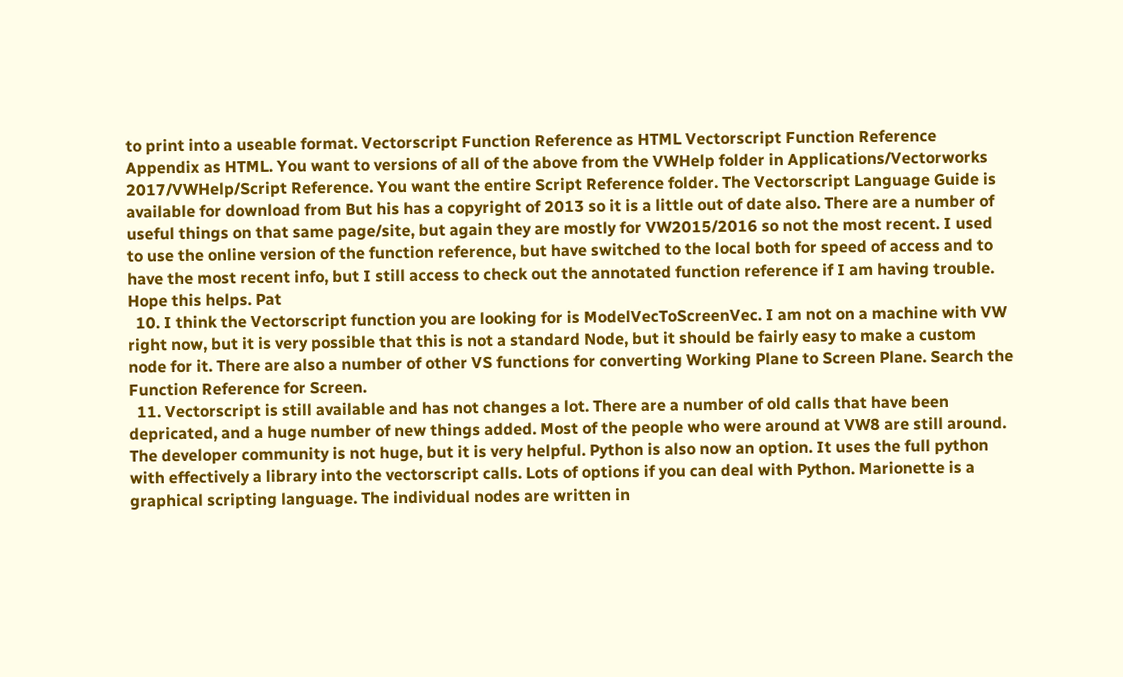to print into a useable format. Vectorscript Function Reference as HTML Vectorscript Function Reference Appendix as HTML. You want to versions of all of the above from the VWHelp folder in Applications/Vectorworks 2017/VWHelp/Script Reference. You want the entire Script Reference folder. The Vectorscript Language Guide is available for download from But his has a copyright of 2013 so it is a little out of date also. There are a number of useful things on that same page/site, but again they are mostly for VW2015/2016 so not the most recent. I used to use the online version of the function reference, but have switched to the local both for speed of access and to have the most recent info, but I still access to check out the annotated function reference if I am having trouble. Hope this helps. Pat
  10. I think the Vectorscript function you are looking for is ModelVecToScreenVec. I am not on a machine with VW right now, but it is very possible that this is not a standard Node, but it should be fairly easy to make a custom node for it. There are also a number of other VS functions for converting Working Plane to Screen Plane. Search the Function Reference for Screen.
  11. Vectorscript is still available and has not changes a lot. There are a number of old calls that have been depricated, and a huge number of new things added. Most of the people who were around at VW8 are still around. The developer community is not huge, but it is very helpful. Python is also now an option. It uses the full python with effectively a library into the vectorscript calls. Lots of options if you can deal with Python. Marionette is a graphical scripting language. The individual nodes are written in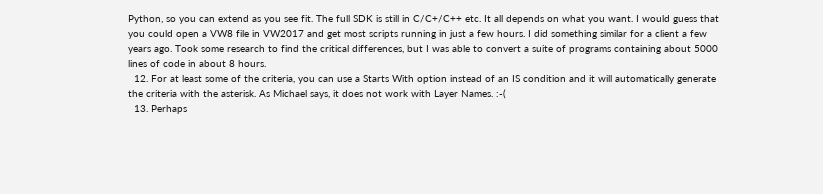Python, so you can extend as you see fit. The full SDK is still in C/C+/C++ etc. It all depends on what you want. I would guess that you could open a VW8 file in VW2017 and get most scripts running in just a few hours. I did something similar for a client a few years ago. Took some research to find the critical differences, but I was able to convert a suite of programs containing about 5000 lines of code in about 8 hours.
  12. For at least some of the criteria, you can use a Starts With option instead of an IS condition and it will automatically generate the criteria with the asterisk. As Michael says, it does not work with Layer Names. :-(
  13. Perhaps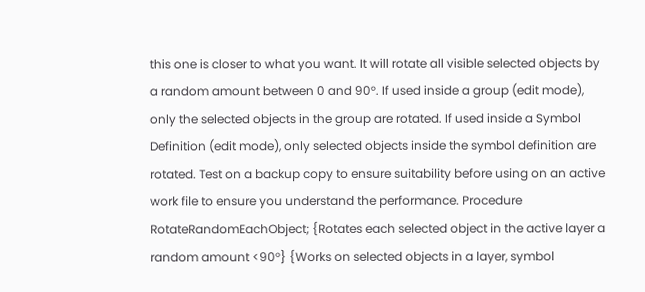this one is closer to what you want. It will rotate all visible selected objects by a random amount between 0 and 90°. If used inside a group (edit mode), only the selected objects in the group are rotated. If used inside a Symbol Definition (edit mode), only selected objects inside the symbol definition are rotated. Test on a backup copy to ensure suitability before using on an active work file to ensure you understand the performance. Procedure RotateRandomEachObject; {Rotates each selected object in the active layer a random amount <90°} {Works on selected objects in a layer, symbol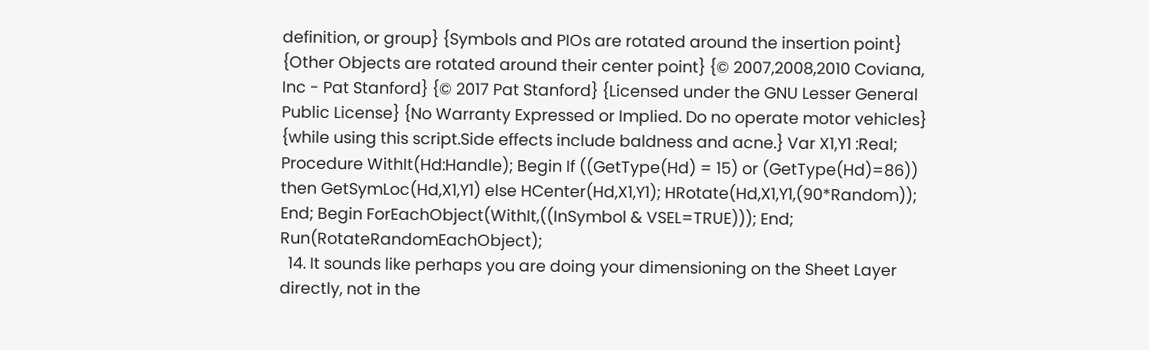definition, or group} {Symbols and PIOs are rotated around the insertion point} {Other Objects are rotated around their center point} {© 2007,2008,2010 Coviana, Inc - Pat Stanford} {© 2017 Pat Stanford} {Licensed under the GNU Lesser General Public License} {No Warranty Expressed or Implied. Do no operate motor vehicles} {while using this script.Side effects include baldness and acne.} Var X1,Y1 :Real; Procedure WithIt(Hd:Handle); Begin If ((GetType(Hd) = 15) or (GetType(Hd)=86)) then GetSymLoc(Hd,X1,Y1) else HCenter(Hd,X1,Y1); HRotate(Hd,X1,Y1,(90*Random)); End; Begin ForEachObject(WithIt,((InSymbol & VSEL=TRUE))); End; Run(RotateRandomEachObject);
  14. It sounds like perhaps you are doing your dimensioning on the Sheet Layer directly, not in the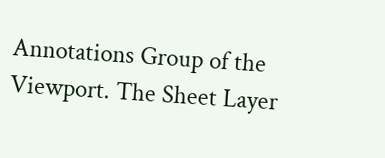Annotations Group of the Viewport. The Sheet Layer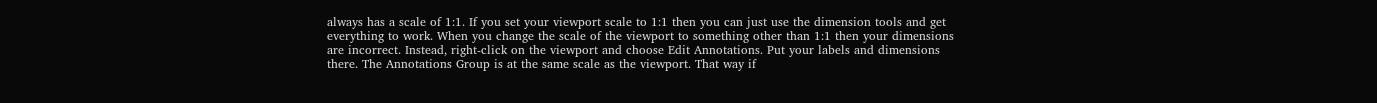always has a scale of 1:1. If you set your viewport scale to 1:1 then you can just use the dimension tools and get everything to work. When you change the scale of the viewport to something other than 1:1 then your dimensions are incorrect. Instead, right-click on the viewport and choose Edit Annotations. Put your labels and dimensions there. The Annotations Group is at the same scale as the viewport. That way if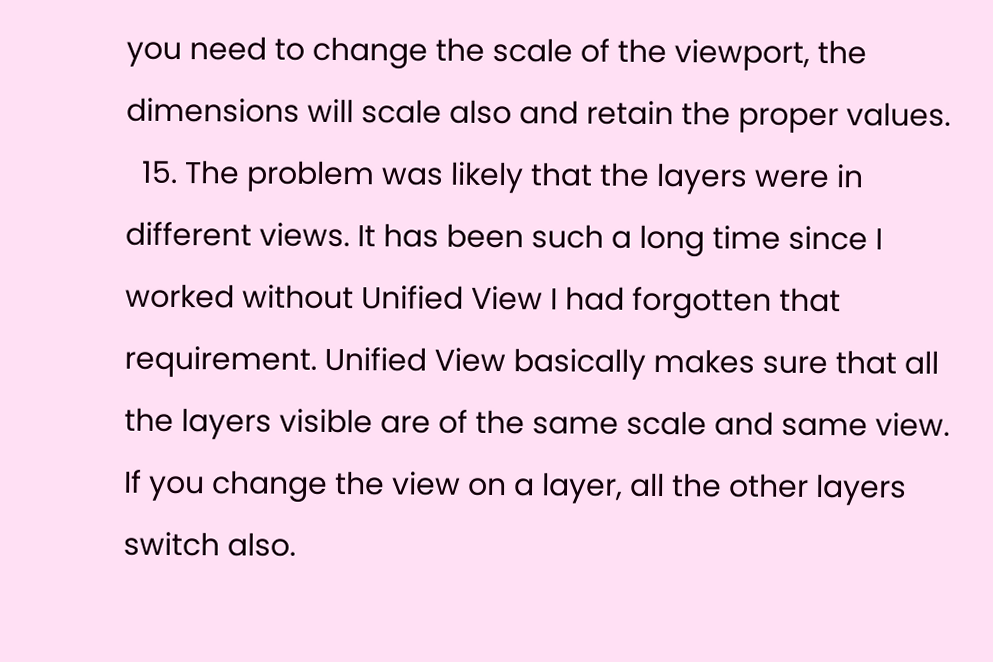you need to change the scale of the viewport, the dimensions will scale also and retain the proper values.
  15. The problem was likely that the layers were in different views. It has been such a long time since I worked without Unified View I had forgotten that requirement. Unified View basically makes sure that all the layers visible are of the same scale and same view. If you change the view on a layer, all the other layers switch also.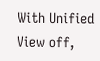With Unified View off,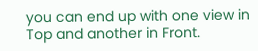you can end up with one view in Top and another in Front.